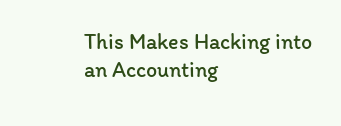This Makes Hacking into an Accounting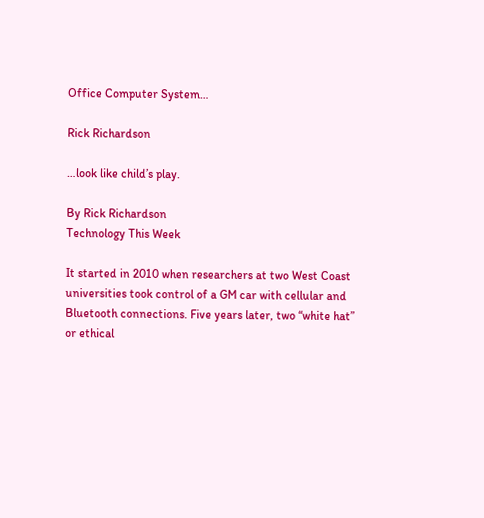Office Computer System…

Rick Richardson

…look like child’s play.

By Rick Richardson
Technology This Week

It started in 2010 when researchers at two West Coast universities took control of a GM car with cellular and Bluetooth connections. Five years later, two “white hat” or ethical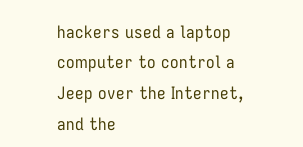hackers used a laptop computer to control a Jeep over the Internet, and the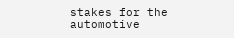stakes for the automotive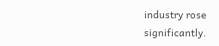industry rose significantly.